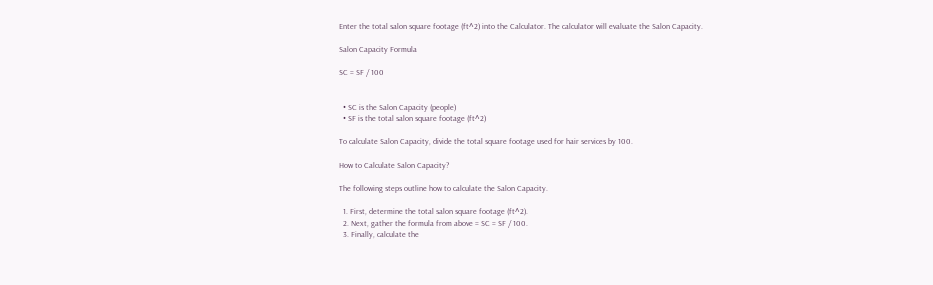Enter the total salon square footage (ft^2) into the Calculator. The calculator will evaluate the Salon Capacity.

Salon Capacity Formula

SC = SF / 100


  • SC is the Salon Capacity (people)
  • SF is the total salon square footage (ft^2)

To calculate Salon Capacity, divide the total square footage used for hair services by 100.

How to Calculate Salon Capacity?

The following steps outline how to calculate the Salon Capacity.

  1. First, determine the total salon square footage (ft^2).
  2. Next, gather the formula from above = SC = SF / 100.
  3. Finally, calculate the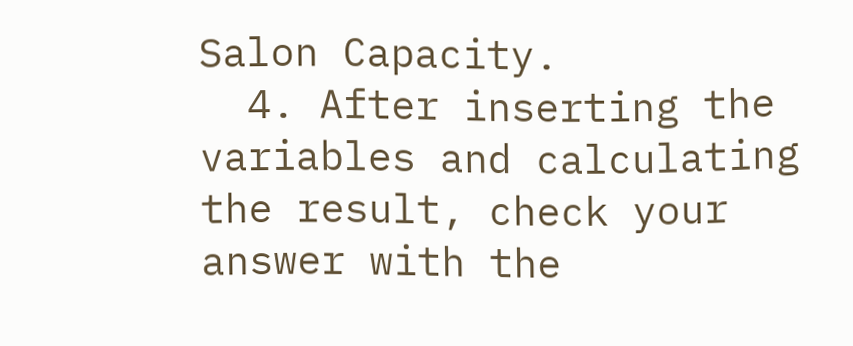Salon Capacity.
  4. After inserting the variables and calculating the result, check your answer with the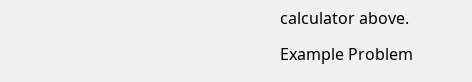calculator above.

Example Problem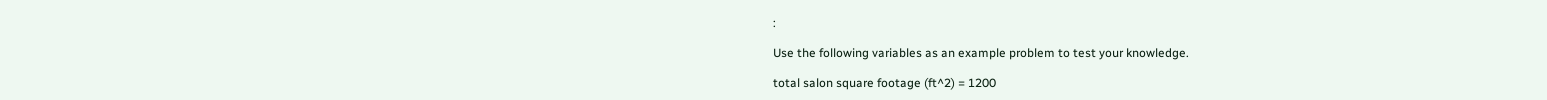:

Use the following variables as an example problem to test your knowledge.

total salon square footage (ft^2) = 1200